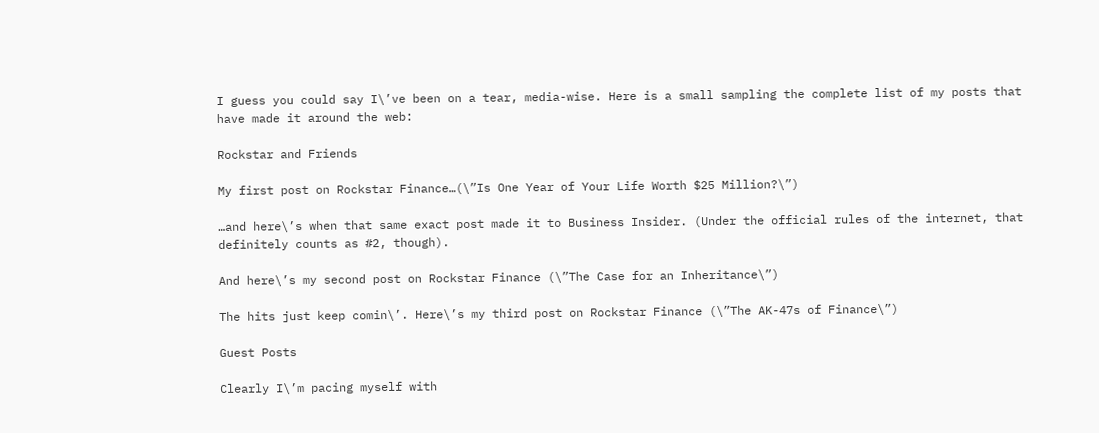I guess you could say I\’ve been on a tear, media-wise. Here is a small sampling the complete list of my posts that have made it around the web:

Rockstar and Friends

My first post on Rockstar Finance…(\”Is One Year of Your Life Worth $25 Million?\”)

…and here\’s when that same exact post made it to Business Insider. (Under the official rules of the internet, that definitely counts as #2, though).

And here\’s my second post on Rockstar Finance (\”The Case for an Inheritance\”)

The hits just keep comin\’. Here\’s my third post on Rockstar Finance (\”The AK-47s of Finance\”)

Guest Posts

Clearly I\’m pacing myself with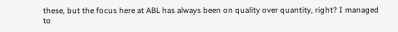these, but the focus here at ABL has always been on quality over quantity, right? I managed to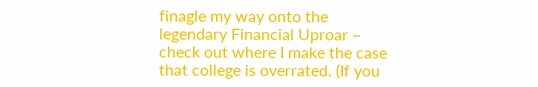finagle my way onto the legendary Financial Uproar – check out where I make the case that college is overrated. (If you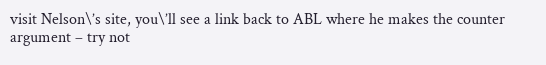visit Nelson\’s site, you\’ll see a link back to ABL where he makes the counter argument – try not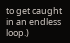to get caught in an endless loop.)